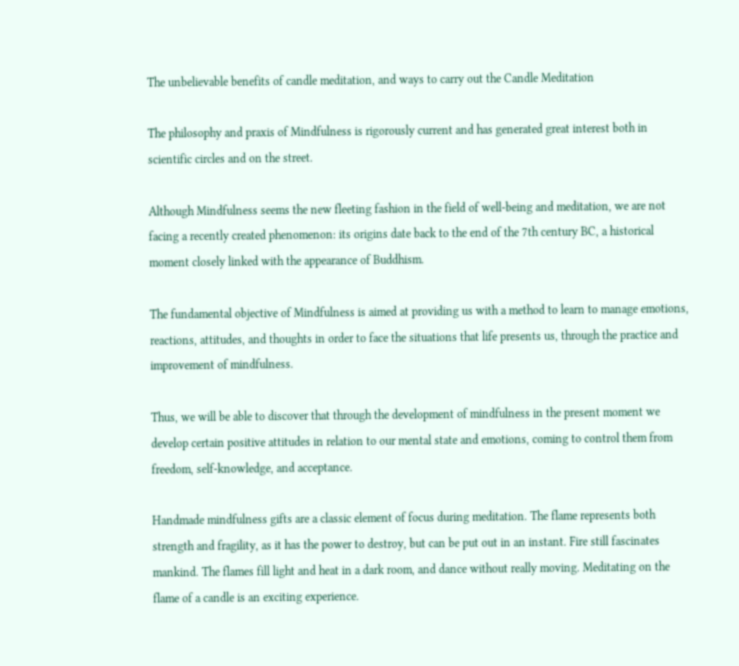The unbelievable benefits of candle meditation, and ways to carry out the Candle Meditation

The philosophy and praxis of Mindfulness is rigorously current and has generated great interest both in scientific circles and on the street.

Although Mindfulness seems the new fleeting fashion in the field of well-being and meditation, we are not facing a recently created phenomenon: its origins date back to the end of the 7th century BC, a historical moment closely linked with the appearance of Buddhism.

The fundamental objective of Mindfulness is aimed at providing us with a method to learn to manage emotions, reactions, attitudes, and thoughts in order to face the situations that life presents us, through the practice and improvement of mindfulness.

Thus, we will be able to discover that through the development of mindfulness in the present moment we develop certain positive attitudes in relation to our mental state and emotions, coming to control them from freedom, self-knowledge, and acceptance.

Handmade mindfulness gifts are a classic element of focus during meditation. The flame represents both strength and fragility, as it has the power to destroy, but can be put out in an instant. Fire still fascinates mankind. The flames fill light and heat in a dark room, and dance without really moving. Meditating on the flame of a candle is an exciting experience.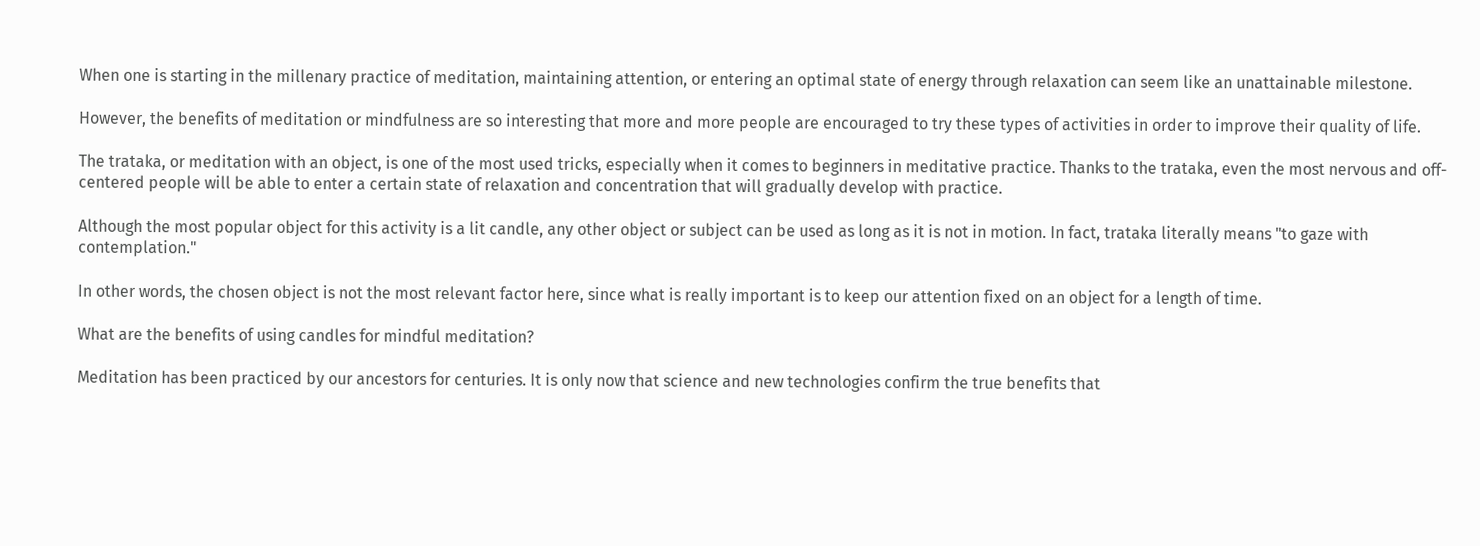When one is starting in the millenary practice of meditation, maintaining attention, or entering an optimal state of energy through relaxation can seem like an unattainable milestone.

However, the benefits of meditation or mindfulness are so interesting that more and more people are encouraged to try these types of activities in order to improve their quality of life.

The trataka, or meditation with an object, is one of the most used tricks, especially when it comes to beginners in meditative practice. Thanks to the trataka, even the most nervous and off-centered people will be able to enter a certain state of relaxation and concentration that will gradually develop with practice.

Although the most popular object for this activity is a lit candle, any other object or subject can be used as long as it is not in motion. In fact, trataka literally means "to gaze with contemplation."

In other words, the chosen object is not the most relevant factor here, since what is really important is to keep our attention fixed on an object for a length of time.

What are the benefits of using candles for mindful meditation?

Meditation has been practiced by our ancestors for centuries. It is only now that science and new technologies confirm the true benefits that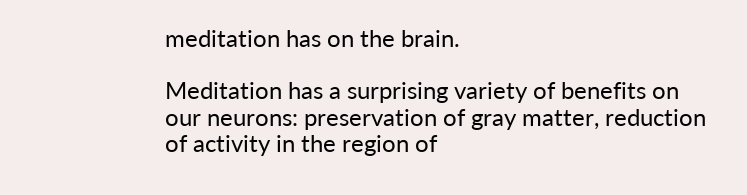meditation has on the brain.

Meditation has a surprising variety of benefits on our neurons: preservation of gray matter, reduction of activity in the region of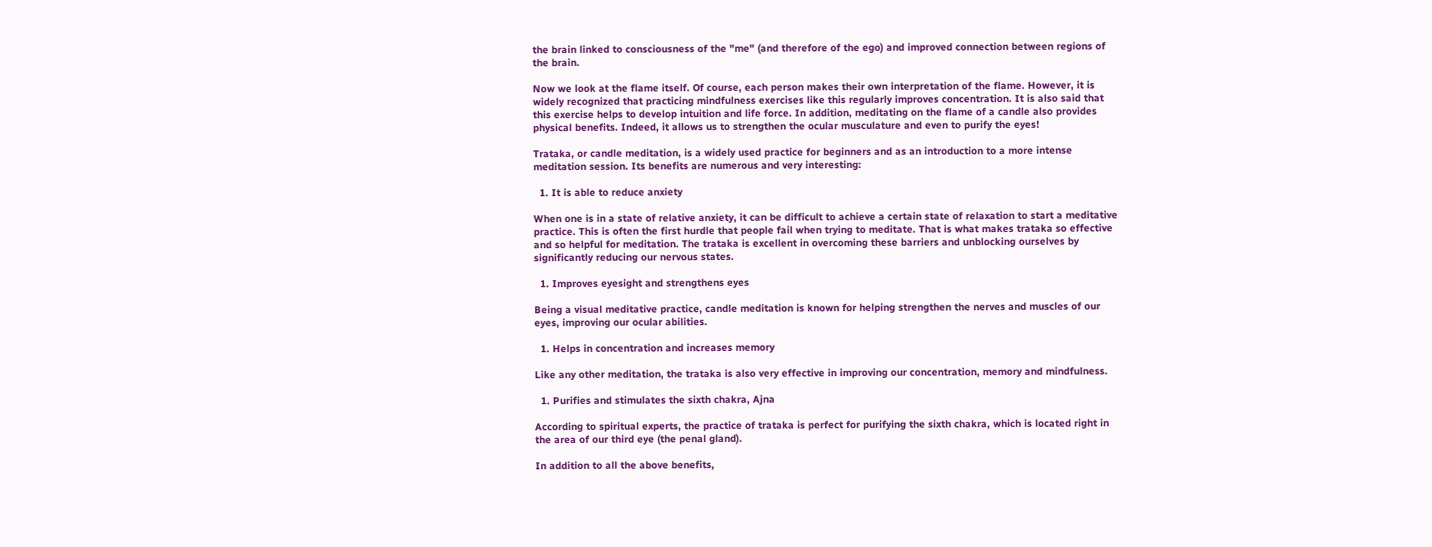the brain linked to consciousness of the "me" (and therefore of the ego) and improved connection between regions of the brain.

Now we look at the flame itself. Of course, each person makes their own interpretation of the flame. However, it is widely recognized that practicing mindfulness exercises like this regularly improves concentration. It is also said that this exercise helps to develop intuition and life force. In addition, meditating on the flame of a candle also provides physical benefits. Indeed, it allows us to strengthen the ocular musculature and even to purify the eyes!

Trataka, or candle meditation, is a widely used practice for beginners and as an introduction to a more intense meditation session. Its benefits are numerous and very interesting:

  1. It is able to reduce anxiety

When one is in a state of relative anxiety, it can be difficult to achieve a certain state of relaxation to start a meditative practice. This is often the first hurdle that people fail when trying to meditate. That is what makes trataka so effective and so helpful for meditation. The trataka is excellent in overcoming these barriers and unblocking ourselves by significantly reducing our nervous states.

  1. Improves eyesight and strengthens eyes

Being a visual meditative practice, candle meditation is known for helping strengthen the nerves and muscles of our eyes, improving our ocular abilities.

  1. Helps in concentration and increases memory

Like any other meditation, the trataka is also very effective in improving our concentration, memory and mindfulness.

  1. Purifies and stimulates the sixth chakra, Ajna

According to spiritual experts, the practice of trataka is perfect for purifying the sixth chakra, which is located right in the area of our third eye (the penal gland).

In addition to all the above benefits,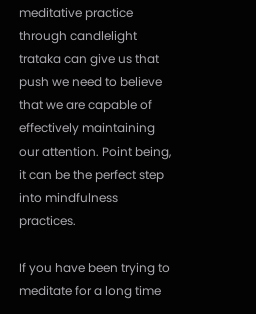meditative practice through candlelight trataka can give us that push we need to believe that we are capable of effectively maintaining our attention. Point being, it can be the perfect step into mindfulness practices.

If you have been trying to meditate for a long time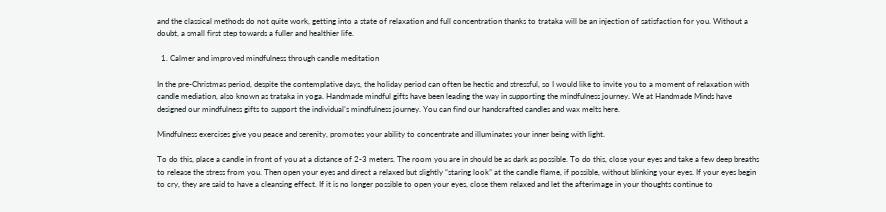and the classical methods do not quite work, getting into a state of relaxation and full concentration thanks to trataka will be an injection of satisfaction for you. Without a doubt, a small first step towards a fuller and healthier life.

  1. Calmer and improved mindfulness through candle meditation

In the pre-Christmas period, despite the contemplative days, the holiday period can often be hectic and stressful, so I would like to invite you to a moment of relaxation with candle mediation, also known as trataka in yoga. Handmade mindful gifts have been leading the way in supporting the mindfulness journey. We at Handmade Minds have designed our mindfulness gifts to support the individual’s mindfulness journey. You can find our handcrafted candles and wax melts here.

Mindfulness exercises give you peace and serenity, promotes your ability to concentrate and illuminates your inner being with light.

To do this, place a candle in front of you at a distance of 2-3 meters. The room you are in should be as dark as possible. To do this, close your eyes and take a few deep breaths to release the stress from you. Then open your eyes and direct a relaxed but slightly “staring look” at the candle flame, if possible, without blinking your eyes. If your eyes begin to cry, they are said to have a cleansing effect. If it is no longer possible to open your eyes, close them relaxed and let the afterimage in your thoughts continue to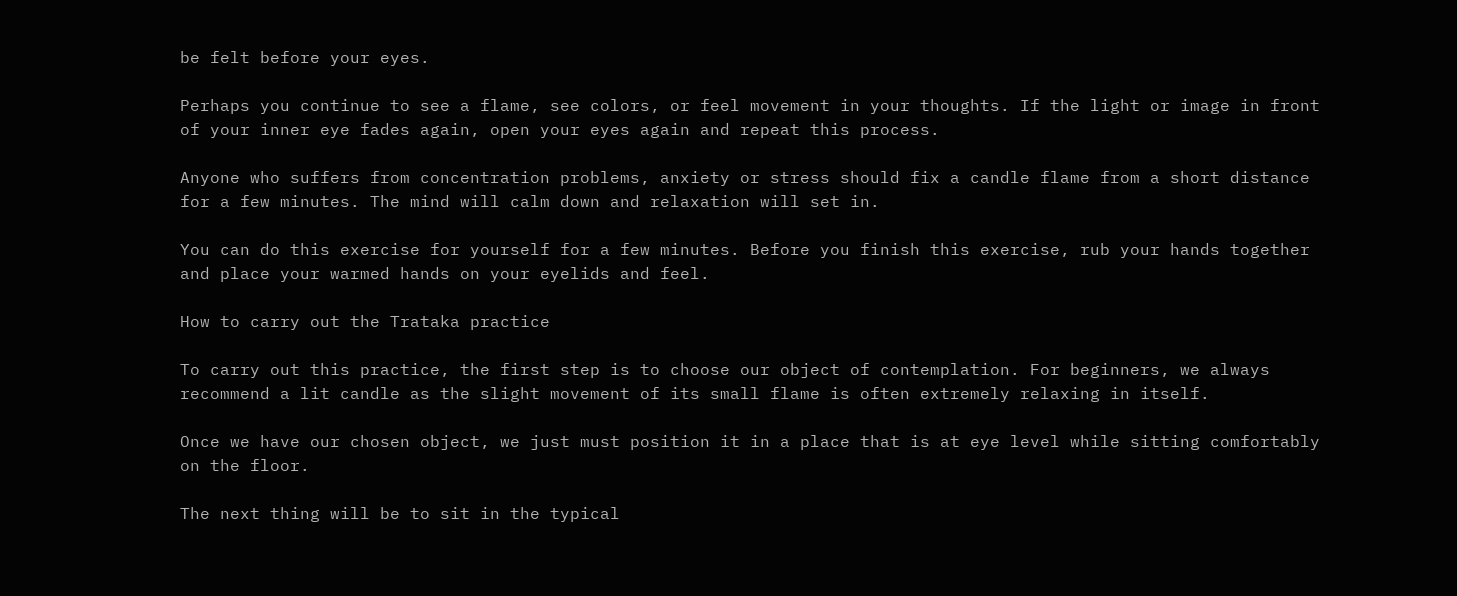be felt before your eyes.

Perhaps you continue to see a flame, see colors, or feel movement in your thoughts. If the light or image in front of your inner eye fades again, open your eyes again and repeat this process.

Anyone who suffers from concentration problems, anxiety or stress should fix a candle flame from a short distance for a few minutes. The mind will calm down and relaxation will set in.

You can do this exercise for yourself for a few minutes. Before you finish this exercise, rub your hands together and place your warmed hands on your eyelids and feel.

How to carry out the Trataka practice

To carry out this practice, the first step is to choose our object of contemplation. For beginners, we always recommend a lit candle as the slight movement of its small flame is often extremely relaxing in itself.

Once we have our chosen object, we just must position it in a place that is at eye level while sitting comfortably on the floor.

The next thing will be to sit in the typical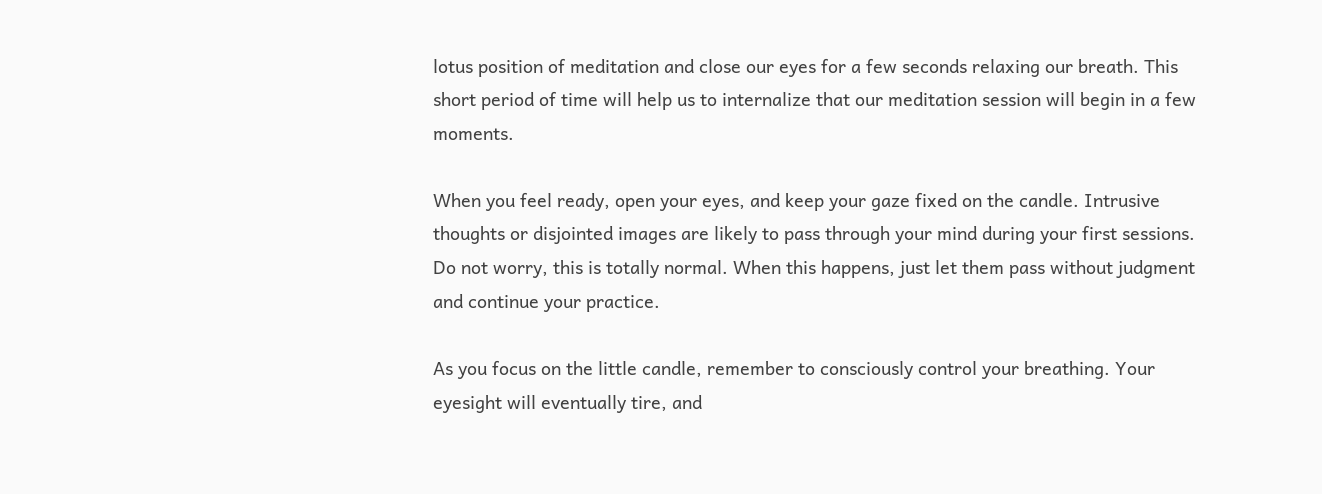lotus position of meditation and close our eyes for a few seconds relaxing our breath. This short period of time will help us to internalize that our meditation session will begin in a few moments.

When you feel ready, open your eyes, and keep your gaze fixed on the candle. Intrusive thoughts or disjointed images are likely to pass through your mind during your first sessions. Do not worry, this is totally normal. When this happens, just let them pass without judgment and continue your practice.

As you focus on the little candle, remember to consciously control your breathing. Your eyesight will eventually tire, and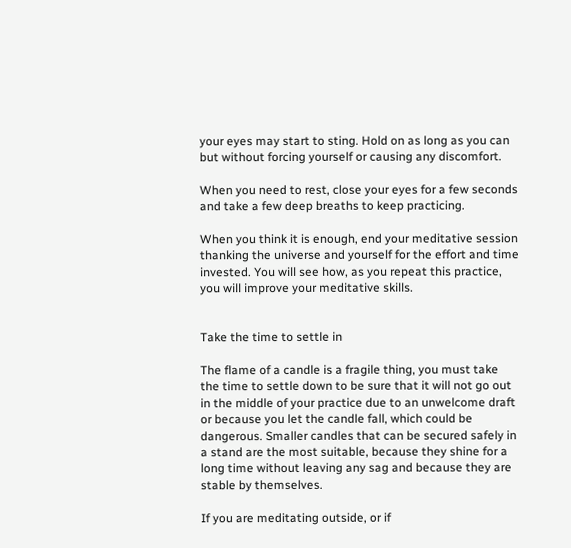your eyes may start to sting. Hold on as long as you can but without forcing yourself or causing any discomfort.

When you need to rest, close your eyes for a few seconds and take a few deep breaths to keep practicing.

When you think it is enough, end your meditative session thanking the universe and yourself for the effort and time invested. You will see how, as you repeat this practice, you will improve your meditative skills.


Take the time to settle in

The flame of a candle is a fragile thing, you must take the time to settle down to be sure that it will not go out in the middle of your practice due to an unwelcome draft or because you let the candle fall, which could be dangerous. Smaller candles that can be secured safely in a stand are the most suitable, because they shine for a long time without leaving any sag and because they are stable by themselves.

If you are meditating outside, or if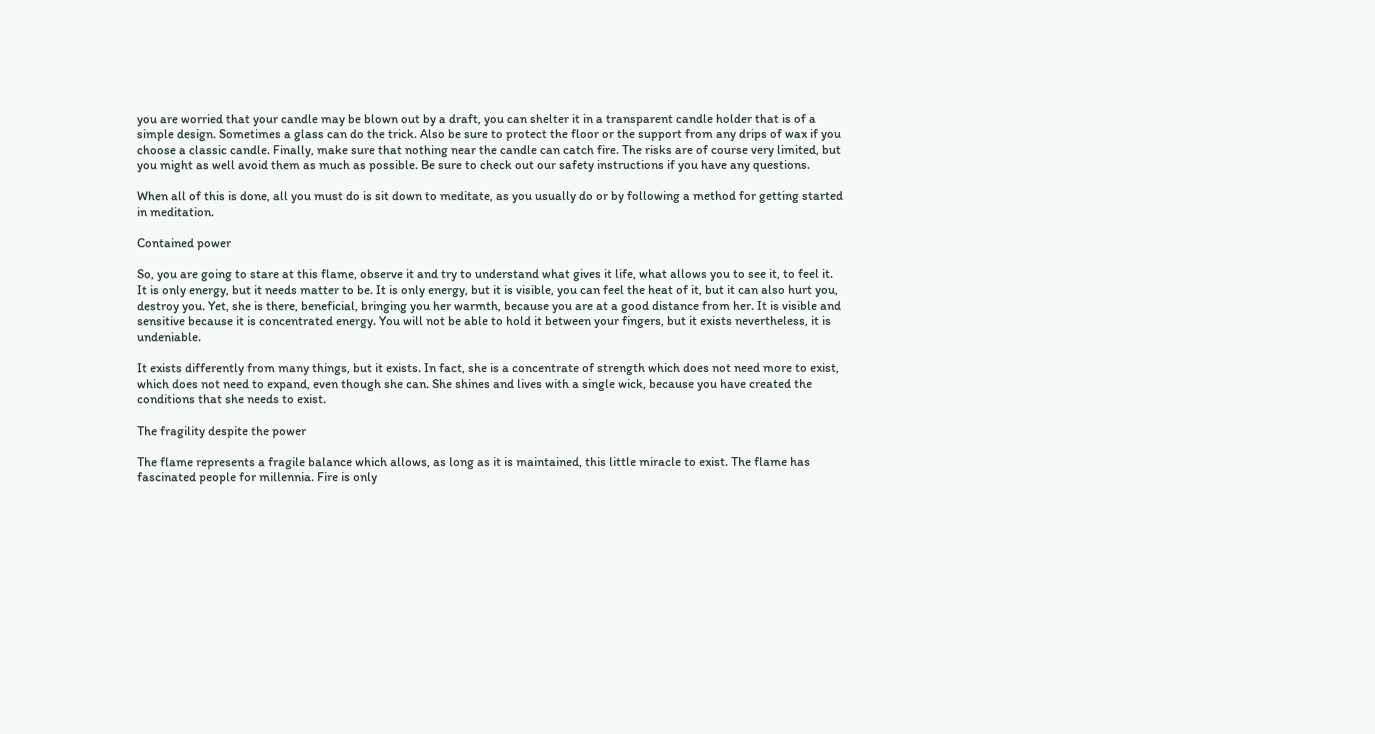you are worried that your candle may be blown out by a draft, you can shelter it in a transparent candle holder that is of a simple design. Sometimes a glass can do the trick. Also be sure to protect the floor or the support from any drips of wax if you choose a classic candle. Finally, make sure that nothing near the candle can catch fire. The risks are of course very limited, but you might as well avoid them as much as possible. Be sure to check out our safety instructions if you have any questions.

When all of this is done, all you must do is sit down to meditate, as you usually do or by following a method for getting started in meditation.

Contained power

So, you are going to stare at this flame, observe it and try to understand what gives it life, what allows you to see it, to feel it. It is only energy, but it needs matter to be. It is only energy, but it is visible, you can feel the heat of it, but it can also hurt you, destroy you. Yet, she is there, beneficial, bringing you her warmth, because you are at a good distance from her. It is visible and sensitive because it is concentrated energy. You will not be able to hold it between your fingers, but it exists nevertheless, it is undeniable.

It exists differently from many things, but it exists. In fact, she is a concentrate of strength which does not need more to exist, which does not need to expand, even though she can. She shines and lives with a single wick, because you have created the conditions that she needs to exist.

The fragility despite the power

The flame represents a fragile balance which allows, as long as it is maintained, this little miracle to exist. The flame has fascinated people for millennia. Fire is only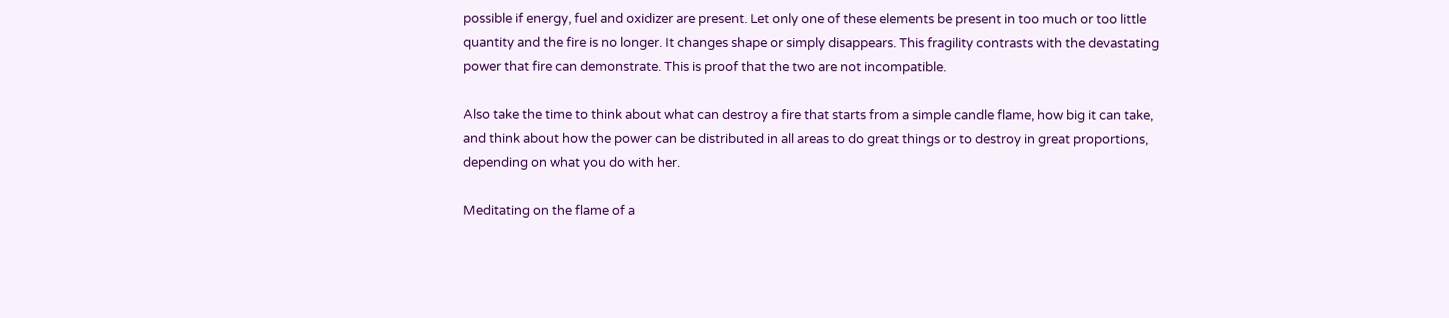possible if energy, fuel and oxidizer are present. Let only one of these elements be present in too much or too little quantity and the fire is no longer. It changes shape or simply disappears. This fragility contrasts with the devastating power that fire can demonstrate. This is proof that the two are not incompatible.

Also take the time to think about what can destroy a fire that starts from a simple candle flame, how big it can take, and think about how the power can be distributed in all areas to do great things or to destroy in great proportions, depending on what you do with her.

Meditating on the flame of a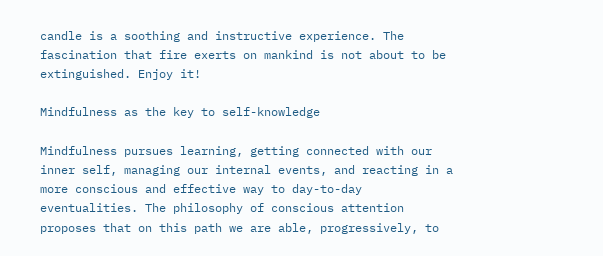candle is a soothing and instructive experience. The fascination that fire exerts on mankind is not about to be extinguished. Enjoy it!

Mindfulness as the key to self-knowledge

Mindfulness pursues learning, getting connected with our inner self, managing our internal events, and reacting in a more conscious and effective way to day-to-day eventualities. The philosophy of conscious attention proposes that on this path we are able, progressively, to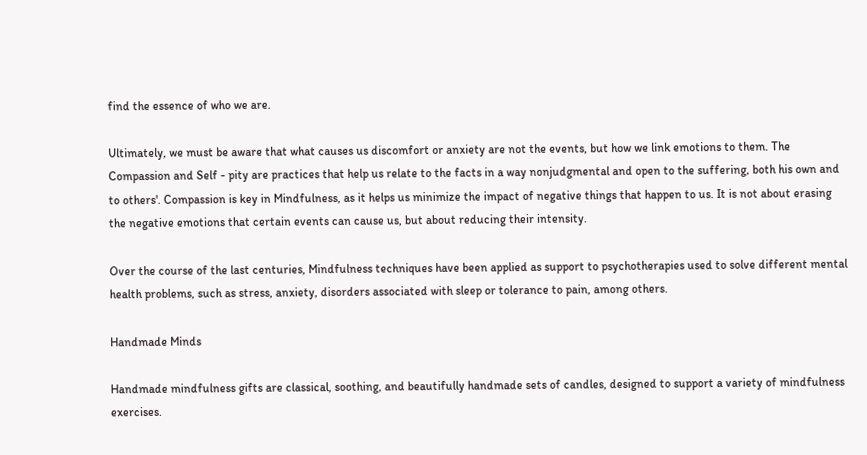find the essence of who we are.

Ultimately, we must be aware that what causes us discomfort or anxiety are not the events, but how we link emotions to them. The Compassion and Self - pity are practices that help us relate to the facts in a way nonjudgmental and open to the suffering, both his own and to others'. Compassion is key in Mindfulness, as it helps us minimize the impact of negative things that happen to us. It is not about erasing the negative emotions that certain events can cause us, but about reducing their intensity.

Over the course of the last centuries, Mindfulness techniques have been applied as support to psychotherapies used to solve different mental health problems, such as stress, anxiety, disorders associated with sleep or tolerance to pain, among others.

Handmade Minds

Handmade mindfulness gifts are classical, soothing, and beautifully handmade sets of candles, designed to support a variety of mindfulness exercises.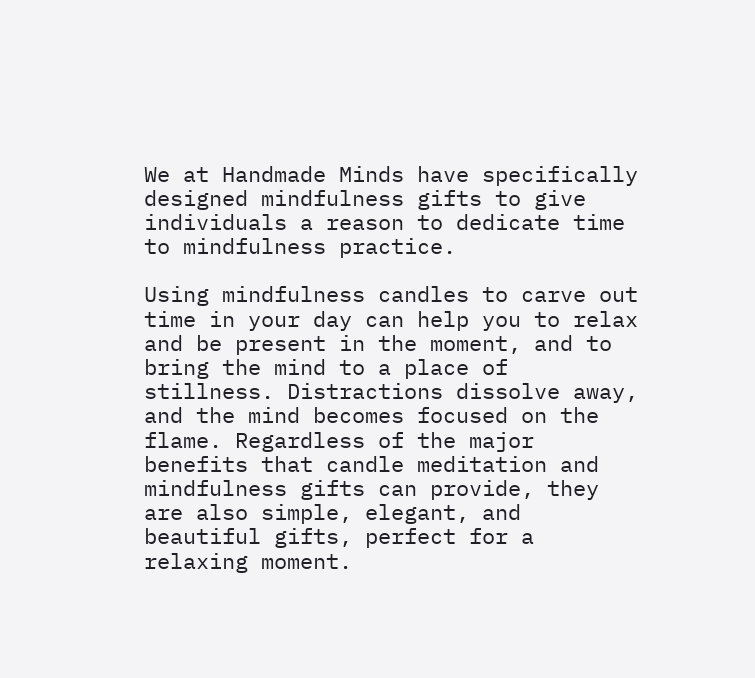We at Handmade Minds have specifically designed mindfulness gifts to give individuals a reason to dedicate time to mindfulness practice.

Using mindfulness candles to carve out time in your day can help you to relax and be present in the moment, and to bring the mind to a place of stillness. Distractions dissolve away, and the mind becomes focused on the flame. Regardless of the major benefits that candle meditation and mindfulness gifts can provide, they are also simple, elegant, and beautiful gifts, perfect for a relaxing moment.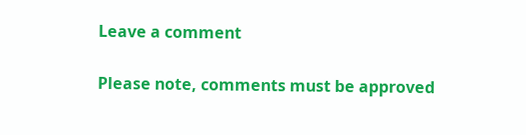Leave a comment

Please note, comments must be approved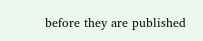before they are published